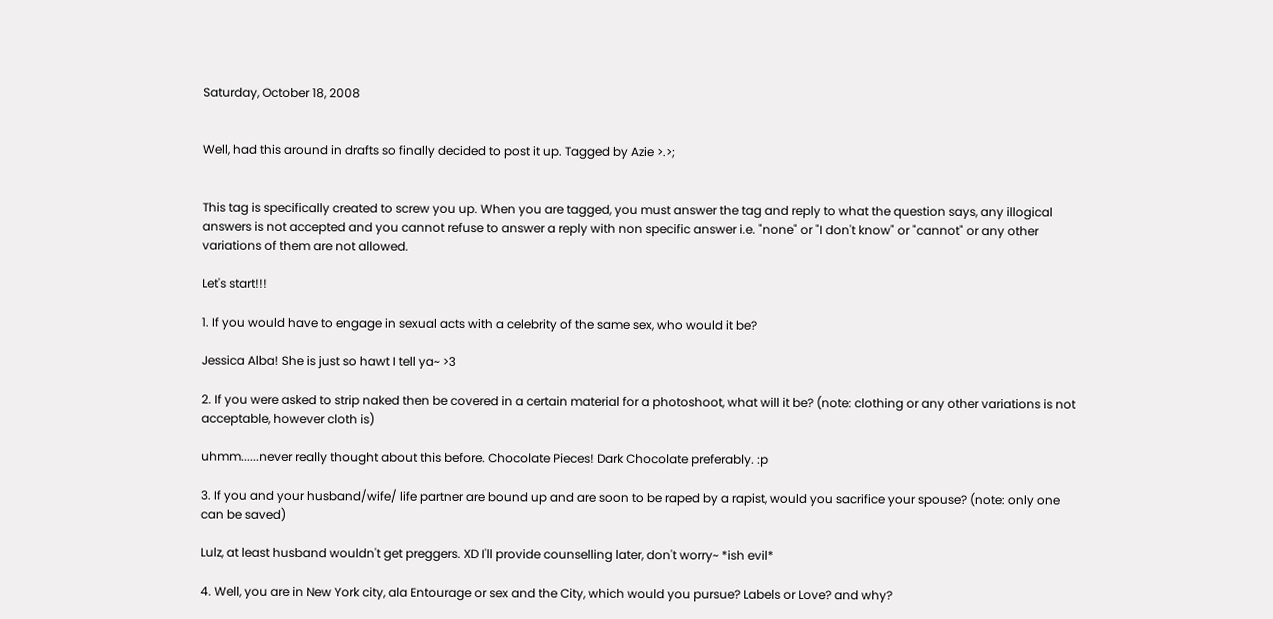Saturday, October 18, 2008


Well, had this around in drafts so finally decided to post it up. Tagged by Azie >.>;


This tag is specifically created to screw you up. When you are tagged, you must answer the tag and reply to what the question says, any illogical answers is not accepted and you cannot refuse to answer a reply with non specific answer i.e. "none" or "I don't know" or "cannot" or any other variations of them are not allowed.

Let's start!!!

1. If you would have to engage in sexual acts with a celebrity of the same sex, who would it be?

Jessica Alba! She is just so hawt I tell ya~ >3

2. If you were asked to strip naked then be covered in a certain material for a photoshoot, what will it be? (note: clothing or any other variations is not acceptable, however cloth is)

uhmm......never really thought about this before. Chocolate Pieces! Dark Chocolate preferably. :p

3. If you and your husband/wife/ life partner are bound up and are soon to be raped by a rapist, would you sacrifice your spouse? (note: only one can be saved)

Lulz, at least husband wouldn't get preggers. XD I'll provide counselling later, don't worry~ *ish evil*

4. Well, you are in New York city, ala Entourage or sex and the City, which would you pursue? Labels or Love? and why?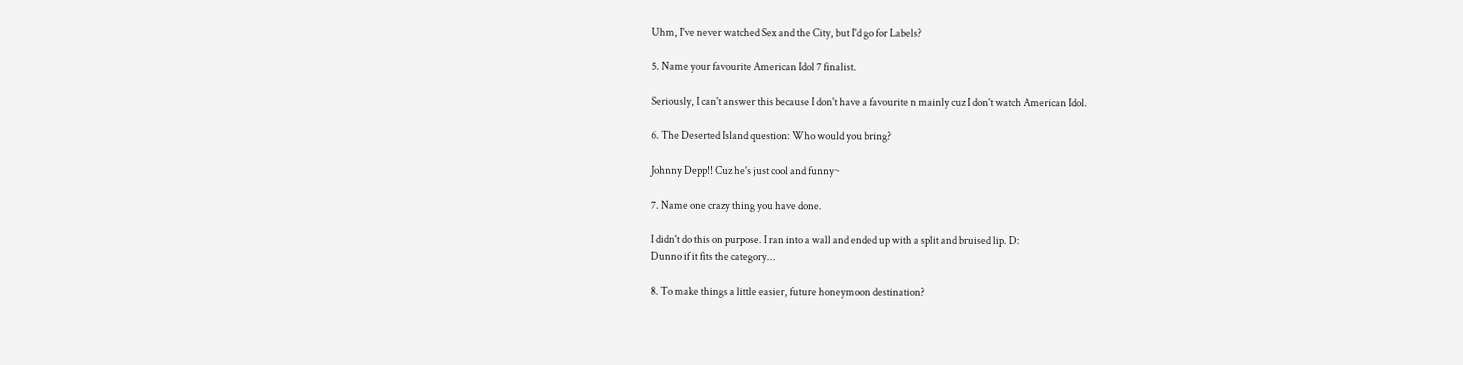Uhm, I've never watched Sex and the City, but I'd go for Labels?

5. Name your favourite American Idol 7 finalist.

Seriously, I can't answer this because I don't have a favourite n mainly cuz I don't watch American Idol.

6. The Deserted Island question: Who would you bring?

Johnny Depp!! Cuz he's just cool and funny~

7. Name one crazy thing you have done.

I didn't do this on purpose. I ran into a wall and ended up with a split and bruised lip. D:
Dunno if it fits the category...

8. To make things a little easier, future honeymoon destination?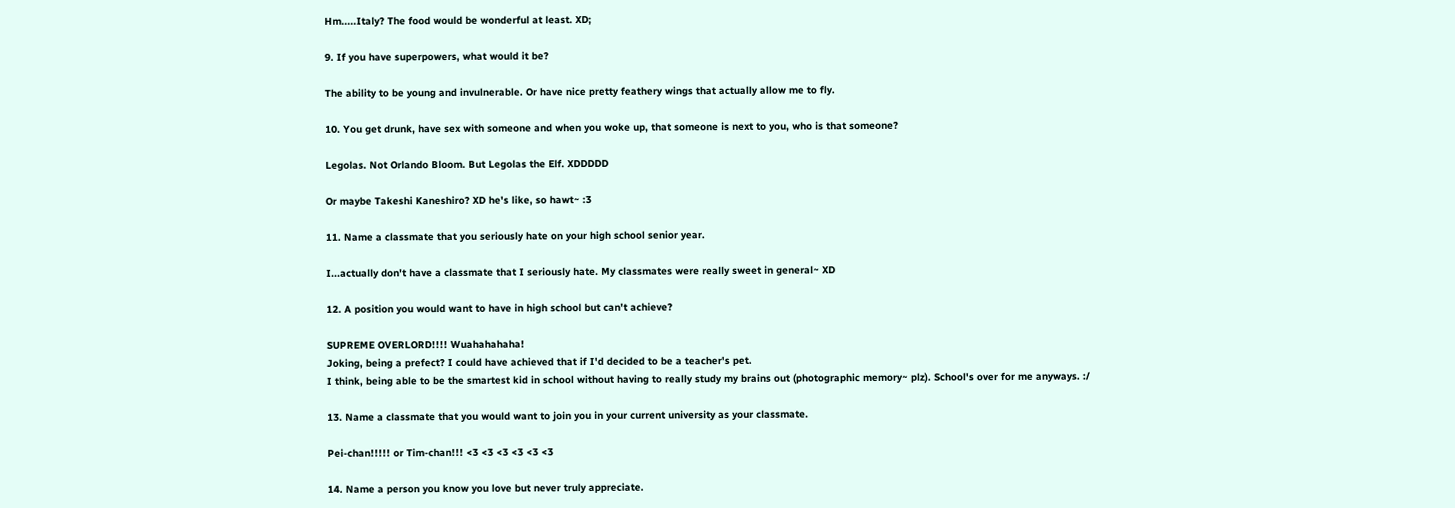Hm.....Italy? The food would be wonderful at least. XD;

9. If you have superpowers, what would it be?

The ability to be young and invulnerable. Or have nice pretty feathery wings that actually allow me to fly.

10. You get drunk, have sex with someone and when you woke up, that someone is next to you, who is that someone?

Legolas. Not Orlando Bloom. But Legolas the Elf. XDDDDD

Or maybe Takeshi Kaneshiro? XD he's like, so hawt~ :3

11. Name a classmate that you seriously hate on your high school senior year.

I...actually don't have a classmate that I seriously hate. My classmates were really sweet in general~ XD

12. A position you would want to have in high school but can't achieve?

SUPREME OVERLORD!!!! Wuahahahaha!
Joking, being a prefect? I could have achieved that if I'd decided to be a teacher's pet.
I think, being able to be the smartest kid in school without having to really study my brains out (photographic memory~ plz). School's over for me anyways. :/

13. Name a classmate that you would want to join you in your current university as your classmate.

Pei-chan!!!!! or Tim-chan!!! <3 <3 <3 <3 <3 <3

14. Name a person you know you love but never truly appreciate.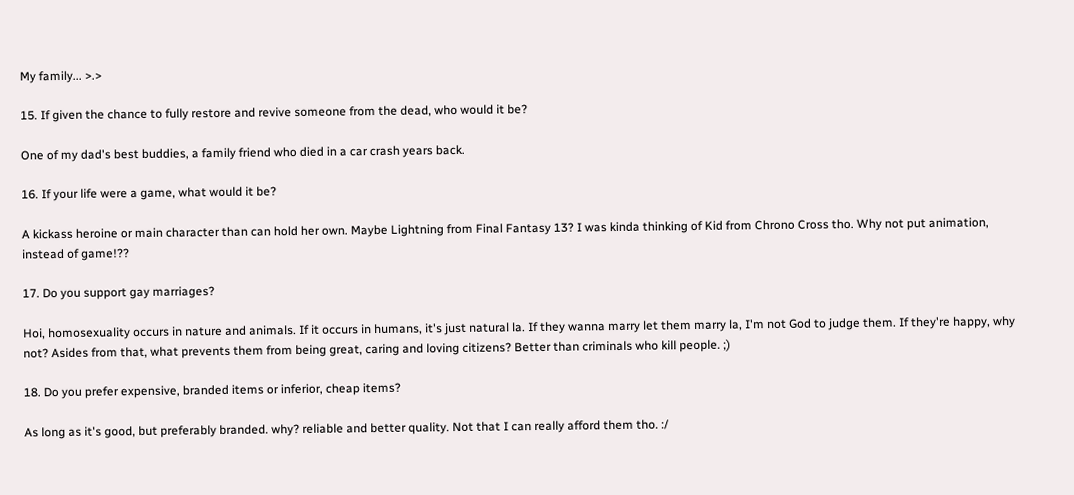My family... >.>

15. If given the chance to fully restore and revive someone from the dead, who would it be?

One of my dad's best buddies, a family friend who died in a car crash years back.

16. If your life were a game, what would it be?

A kickass heroine or main character than can hold her own. Maybe Lightning from Final Fantasy 13? I was kinda thinking of Kid from Chrono Cross tho. Why not put animation, instead of game!??

17. Do you support gay marriages?

Hoi, homosexuality occurs in nature and animals. If it occurs in humans, it's just natural la. If they wanna marry let them marry la, I'm not God to judge them. If they're happy, why not? Asides from that, what prevents them from being great, caring and loving citizens? Better than criminals who kill people. ;)

18. Do you prefer expensive, branded items or inferior, cheap items?

As long as it's good, but preferably branded. why? reliable and better quality. Not that I can really afford them tho. :/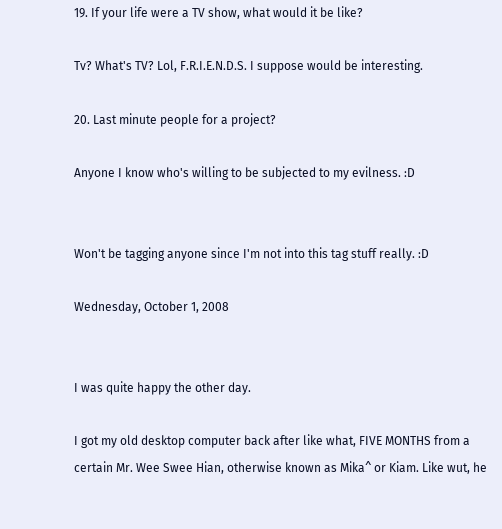19. If your life were a TV show, what would it be like?

Tv? What's TV? Lol, F.R.I.E.N.D.S. I suppose would be interesting.

20. Last minute people for a project?

Anyone I know who's willing to be subjected to my evilness. :D


Won't be tagging anyone since I'm not into this tag stuff really. :D

Wednesday, October 1, 2008


I was quite happy the other day.

I got my old desktop computer back after like what, FIVE MONTHS from a certain Mr. Wee Swee Hian, otherwise known as Mika^ or Kiam. Like wut, he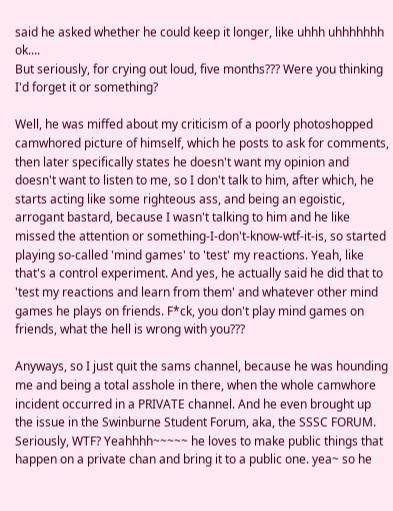said he asked whether he could keep it longer, like uhhh uhhhhhhh ok....
But seriously, for crying out loud, five months??? Were you thinking I'd forget it or something?

Well, he was miffed about my criticism of a poorly photoshopped camwhored picture of himself, which he posts to ask for comments, then later specifically states he doesn't want my opinion and doesn't want to listen to me, so I don't talk to him, after which, he starts acting like some righteous ass, and being an egoistic, arrogant bastard, because I wasn't talking to him and he like missed the attention or something-I-don't-know-wtf-it-is, so started playing so-called 'mind games' to 'test' my reactions. Yeah, like that's a control experiment. And yes, he actually said he did that to 'test my reactions and learn from them' and whatever other mind games he plays on friends. F*ck, you don't play mind games on friends, what the hell is wrong with you???

Anyways, so I just quit the sams channel, because he was hounding me and being a total asshole in there, when the whole camwhore incident occurred in a PRIVATE channel. And he even brought up the issue in the Swinburne Student Forum, aka, the SSSC FORUM. Seriously, WTF? Yeahhhh~~~~~ he loves to make public things that happen on a private chan and bring it to a public one. yea~ so he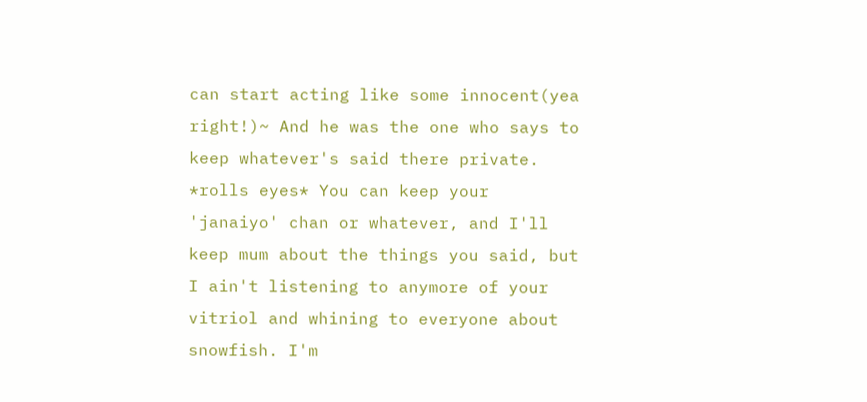can start acting like some innocent(yea right!)~ And he was the one who says to keep whatever's said there private. *rolls eyes* You can keep your 'janaiyo' chan or whatever, and I'll keep mum about the things you said, but I ain't listening to anymore of your vitriol and whining to everyone about snowfish. I'm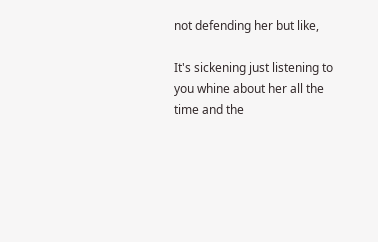not defending her but like,

It's sickening just listening to you whine about her all the time and the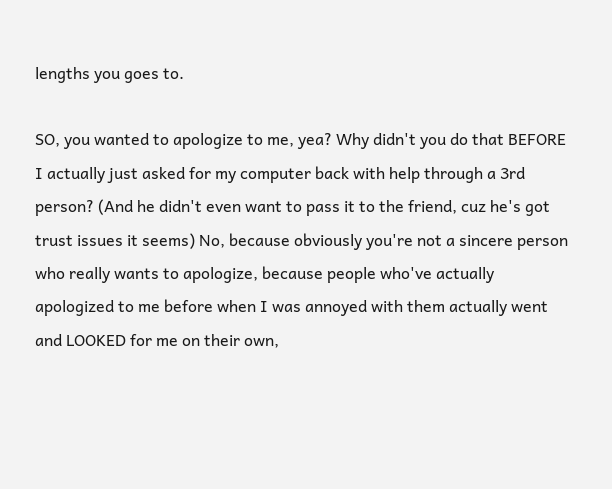lengths you goes to.

SO, you wanted to apologize to me, yea? Why didn't you do that BEFORE I actually just asked for my computer back with help through a 3rd person? (And he didn't even want to pass it to the friend, cuz he's got trust issues it seems) No, because obviously you're not a sincere person who really wants to apologize, because people who've actually apologized to me before when I was annoyed with them actually went and LOOKED for me on their own,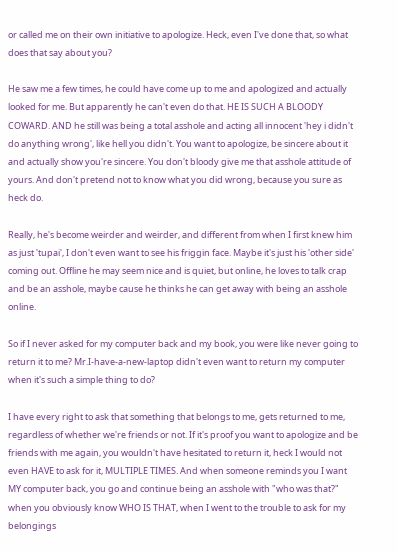or called me on their own initiative to apologize. Heck, even I've done that, so what does that say about you?

He saw me a few times, he could have come up to me and apologized and actually looked for me. But apparently he can't even do that. HE IS SUCH A BLOODY COWARD. AND he still was being a total asshole and acting all innocent 'hey i didn't do anything wrong', like hell you didn't. You want to apologize, be sincere about it and actually show you're sincere. You don't bloody give me that asshole attitude of yours. And don't pretend not to know what you did wrong, because you sure as heck do.

Really, he's become weirder and weirder, and different from when I first knew him as just 'tupai', I don't even want to see his friggin face. Maybe it's just his 'other side' coming out. Offline he may seem nice and is quiet, but online, he loves to talk crap and be an asshole, maybe cause he thinks he can get away with being an asshole online.

So if I never asked for my computer back and my book, you were like never going to return it to me? Mr.I-have-a-new-laptop didn't even want to return my computer when it's such a simple thing to do?

I have every right to ask that something that belongs to me, gets returned to me, regardless of whether we're friends or not. If it's proof you want to apologize and be friends with me again, you wouldn't have hesitated to return it, heck I would not even HAVE to ask for it, MULTIPLE TIMES. And when someone reminds you I want MY computer back, you go and continue being an asshole with "who was that?" when you obviously know WHO IS THAT, when I went to the trouble to ask for my belongings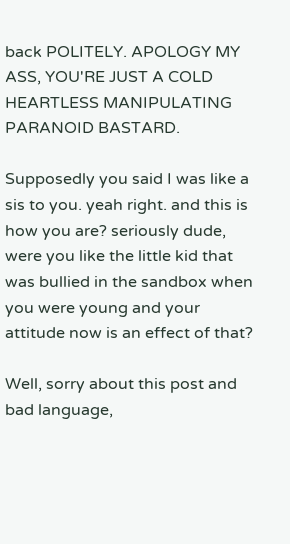back POLITELY. APOLOGY MY ASS, YOU'RE JUST A COLD HEARTLESS MANIPULATING PARANOID BASTARD.

Supposedly you said I was like a sis to you. yeah right. and this is how you are? seriously dude, were you like the little kid that was bullied in the sandbox when you were young and your attitude now is an effect of that?

Well, sorry about this post and bad language,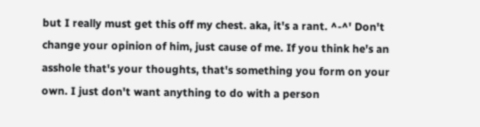but I really must get this off my chest. aka, it's a rant. ^-^' Don't change your opinion of him, just cause of me. If you think he's an asshole that's your thoughts, that's something you form on your own. I just don't want anything to do with a person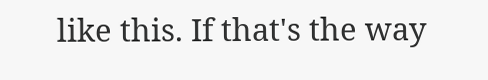like this. If that's the way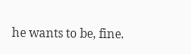he wants to be, fine.